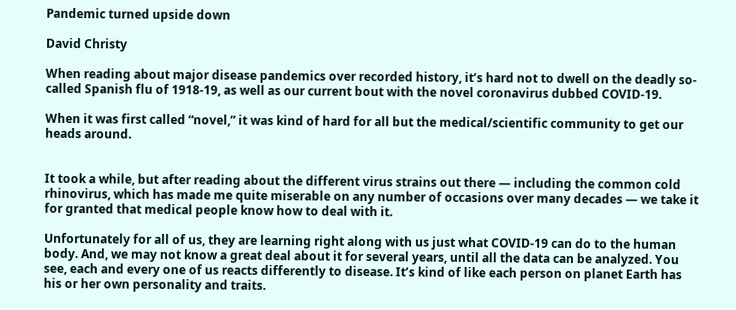Pandemic turned upside down

David Christy

When reading about major disease pandemics over recorded history, it’s hard not to dwell on the deadly so-called Spanish flu of 1918-19, as well as our current bout with the novel coronavirus dubbed COVID-19.

When it was first called “novel,” it was kind of hard for all but the medical/scientific community to get our heads around.


It took a while, but after reading about the different virus strains out there — including the common cold rhinovirus, which has made me quite miserable on any number of occasions over many decades — we take it for granted that medical people know how to deal with it.

Unfortunately for all of us, they are learning right along with us just what COVID-19 can do to the human body. And, we may not know a great deal about it for several years, until all the data can be analyzed. You see, each and every one of us reacts differently to disease. It’s kind of like each person on planet Earth has his or her own personality and traits.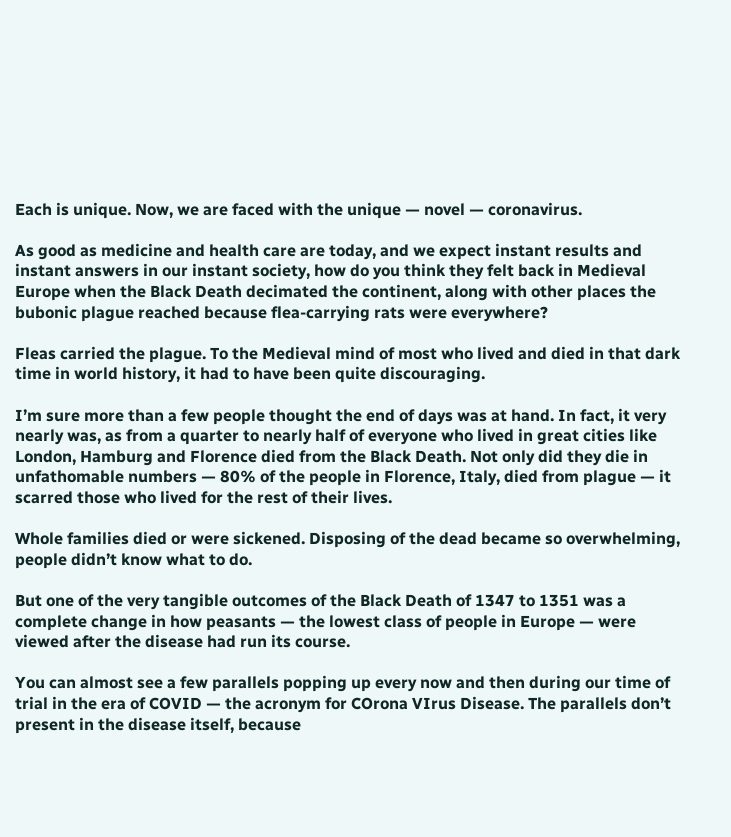Each is unique. Now, we are faced with the unique — novel — coronavirus.

As good as medicine and health care are today, and we expect instant results and instant answers in our instant society, how do you think they felt back in Medieval Europe when the Black Death decimated the continent, along with other places the bubonic plague reached because flea-carrying rats were everywhere?

Fleas carried the plague. To the Medieval mind of most who lived and died in that dark time in world history, it had to have been quite discouraging.

I’m sure more than a few people thought the end of days was at hand. In fact, it very nearly was, as from a quarter to nearly half of everyone who lived in great cities like London, Hamburg and Florence died from the Black Death. Not only did they die in unfathomable numbers — 80% of the people in Florence, Italy, died from plague — it scarred those who lived for the rest of their lives.

Whole families died or were sickened. Disposing of the dead became so overwhelming, people didn’t know what to do.

But one of the very tangible outcomes of the Black Death of 1347 to 1351 was a complete change in how peasants — the lowest class of people in Europe — were viewed after the disease had run its course.

You can almost see a few parallels popping up every now and then during our time of trial in the era of COVID — the acronym for COrona VIrus Disease. The parallels don’t present in the disease itself, because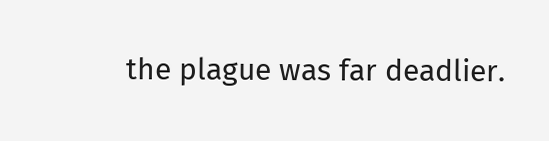the plague was far deadlier.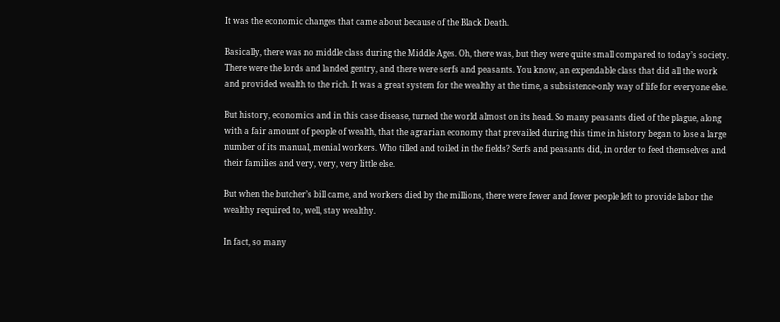It was the economic changes that came about because of the Black Death.

Basically, there was no middle class during the Middle Ages. Oh, there was, but they were quite small compared to today’s society. There were the lords and landed gentry, and there were serfs and peasants. You know, an expendable class that did all the work and provided wealth to the rich. It was a great system for the wealthy at the time, a subsistence-only way of life for everyone else.

But history, economics and in this case disease, turned the world almost on its head. So many peasants died of the plague, along with a fair amount of people of wealth, that the agrarian economy that prevailed during this time in history began to lose a large number of its manual, menial workers. Who tilled and toiled in the fields? Serfs and peasants did, in order to feed themselves and their families and very, very, very little else.

But when the butcher’s bill came, and workers died by the millions, there were fewer and fewer people left to provide labor the wealthy required to, well, stay wealthy.

In fact, so many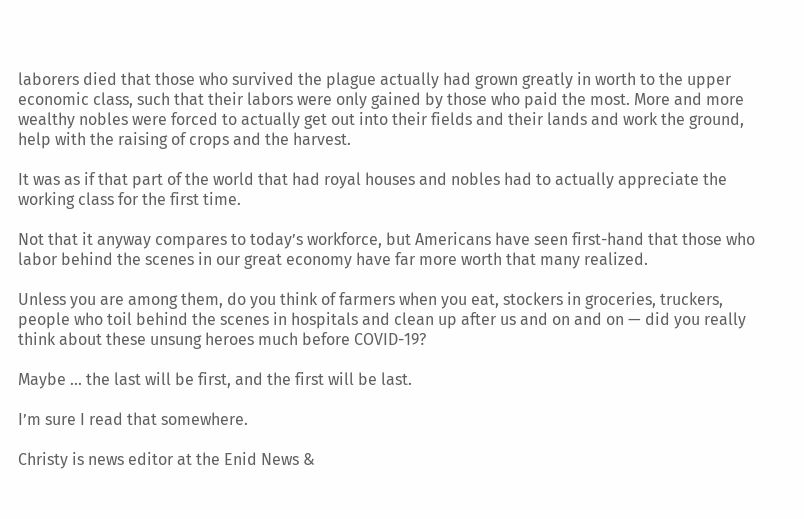laborers died that those who survived the plague actually had grown greatly in worth to the upper economic class, such that their labors were only gained by those who paid the most. More and more wealthy nobles were forced to actually get out into their fields and their lands and work the ground, help with the raising of crops and the harvest.

It was as if that part of the world that had royal houses and nobles had to actually appreciate the working class for the first time.

Not that it anyway compares to today’s workforce, but Americans have seen first-hand that those who labor behind the scenes in our great economy have far more worth that many realized.

Unless you are among them, do you think of farmers when you eat, stockers in groceries, truckers, people who toil behind the scenes in hospitals and clean up after us and on and on — did you really think about these unsung heroes much before COVID-19?

Maybe ... the last will be first, and the first will be last.

I’m sure I read that somewhere.

Christy is news editor at the Enid News &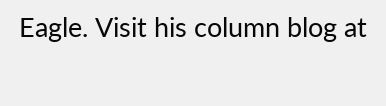Eagle. Visit his column blog at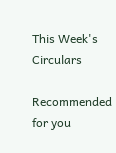This Week's Circulars

Recommended for you